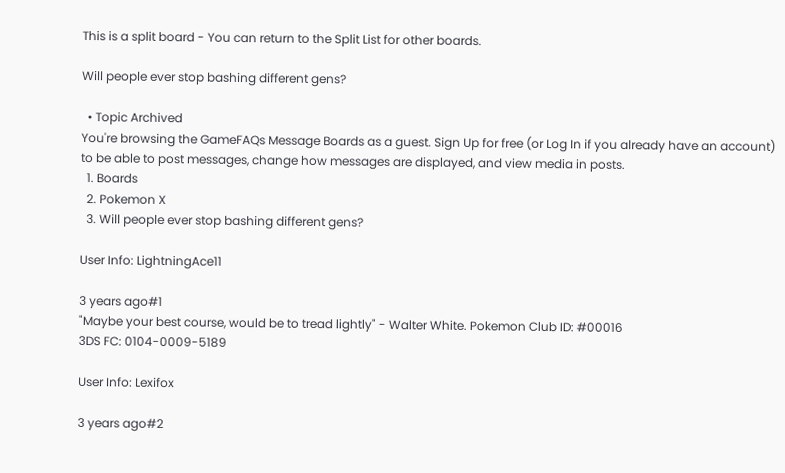This is a split board - You can return to the Split List for other boards.

Will people ever stop bashing different gens?

  • Topic Archived
You're browsing the GameFAQs Message Boards as a guest. Sign Up for free (or Log In if you already have an account) to be able to post messages, change how messages are displayed, and view media in posts.
  1. Boards
  2. Pokemon X
  3. Will people ever stop bashing different gens?

User Info: LightningAce11

3 years ago#1
"Maybe your best course, would be to tread lightly" - Walter White. Pokemon Club ID: #00016
3DS FC: 0104-0009-5189

User Info: Lexifox

3 years ago#2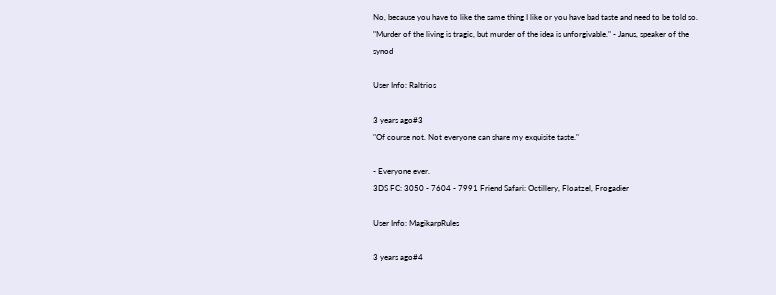No, because you have to like the same thing I like or you have bad taste and need to be told so.
"Murder of the living is tragic, but murder of the idea is unforgivable." - Janus, speaker of the synod

User Info: Raltrios

3 years ago#3
"Of course not. Not everyone can share my exquisite taste."

- Everyone ever.
3DS FC: 3050 - 7604 - 7991 Friend Safari: Octillery, Floatzel, Frogadier

User Info: MagikarpRules

3 years ago#4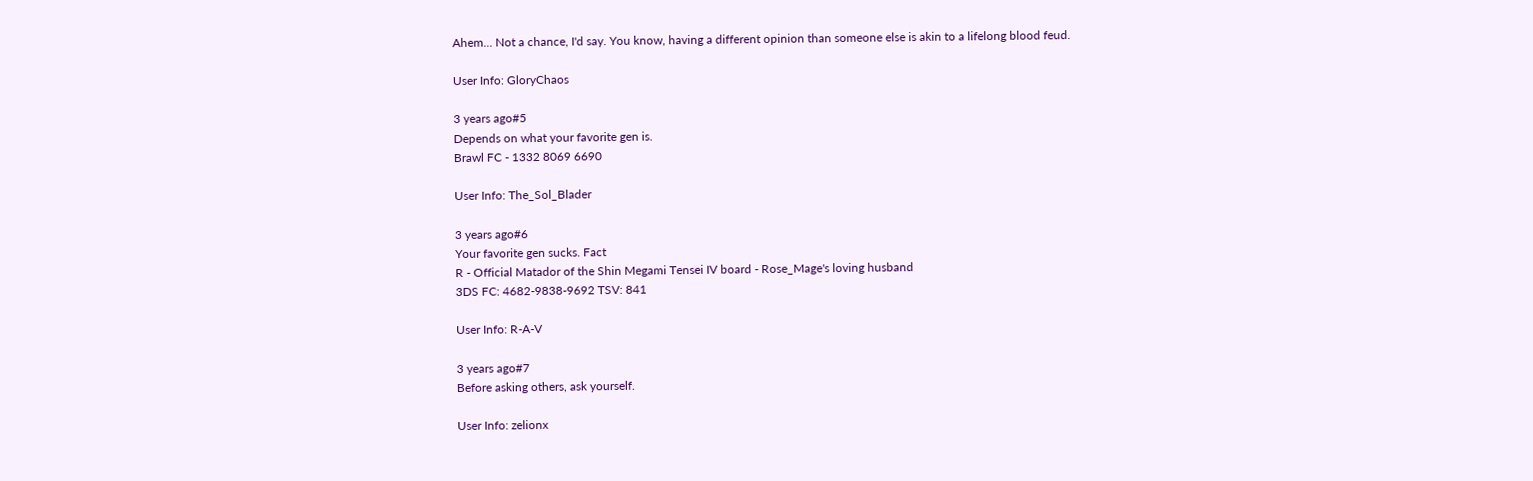Ahem... Not a chance, I'd say. You know, having a different opinion than someone else is akin to a lifelong blood feud.

User Info: GloryChaos

3 years ago#5
Depends on what your favorite gen is.
Brawl FC - 1332 8069 6690

User Info: The_Sol_Blader

3 years ago#6
Your favorite gen sucks. Fact
R - Official Matador of the Shin Megami Tensei IV board - Rose_Mage's loving husband
3DS FC: 4682-9838-9692 TSV: 841

User Info: R-A-V

3 years ago#7
Before asking others, ask yourself.

User Info: zelionx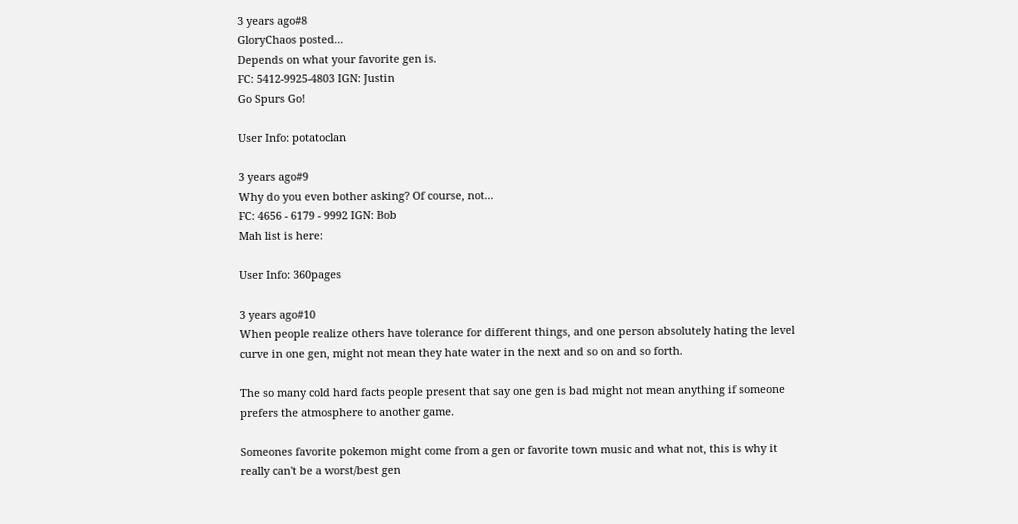3 years ago#8
GloryChaos posted...
Depends on what your favorite gen is.
FC: 5412-9925-4803 IGN: Justin
Go Spurs Go!

User Info: potatoclan

3 years ago#9
Why do you even bother asking? Of course, not...
FC: 4656 - 6179 - 9992 IGN: Bob
Mah list is here:

User Info: 360pages

3 years ago#10
When people realize others have tolerance for different things, and one person absolutely hating the level curve in one gen, might not mean they hate water in the next and so on and so forth.

The so many cold hard facts people present that say one gen is bad might not mean anything if someone prefers the atmosphere to another game.

Someones favorite pokemon might come from a gen or favorite town music and what not, this is why it really can't be a worst/best gen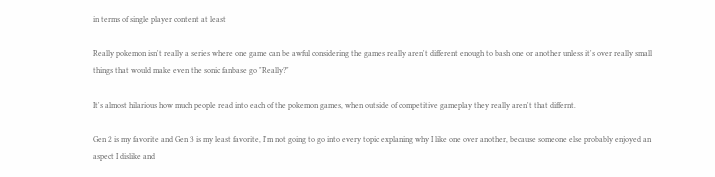in terms of single player content at least

Really pokemon isn't really a series where one game can be awful considering the games really aren't different enough to bash one or another unless it's over really small things that would make even the sonic fanbase go "Really?"

It's almost hilarious how much people read into each of the pokemon games, when outside of competitive gameplay they really aren't that differnt.

Gen 2 is my favorite and Gen 3 is my least favorite, I'm not going to go into every topic explaning why I like one over another, because someone else probably enjoyed an aspect I dislike and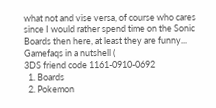what not and vise versa, of course who cares since I would rather spend time on the Sonic Boards then here, at least they are funny...
Gamefaqs in a nutshell (
3DS friend code 1161-0910-0692
  1. Boards
  2. Pokemon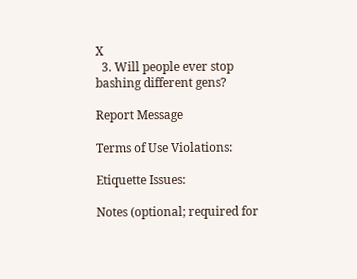X
  3. Will people ever stop bashing different gens?

Report Message

Terms of Use Violations:

Etiquette Issues:

Notes (optional; required for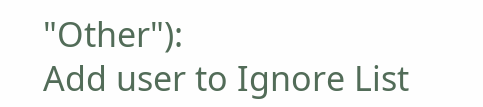"Other"):
Add user to Ignore List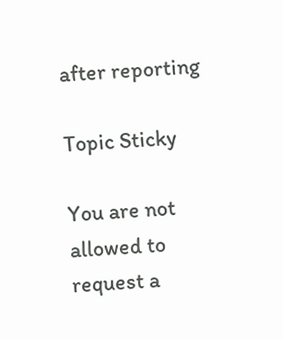after reporting

Topic Sticky

You are not allowed to request a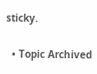sticky.

  • Topic Archived